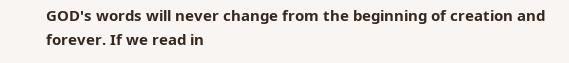GOD's words will never change from the beginning of creation and forever. If we read in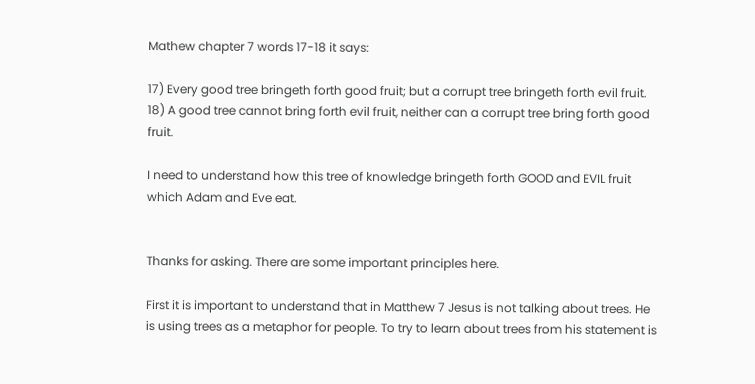Mathew chapter 7 words 17-18 it says:

17) Every good tree bringeth forth good fruit; but a corrupt tree bringeth forth evil fruit.
18) A good tree cannot bring forth evil fruit, neither can a corrupt tree bring forth good fruit.

I need to understand how this tree of knowledge bringeth forth GOOD and EVIL fruit which Adam and Eve eat.


Thanks for asking. There are some important principles here.

First it is important to understand that in Matthew 7 Jesus is not talking about trees. He is using trees as a metaphor for people. To try to learn about trees from his statement is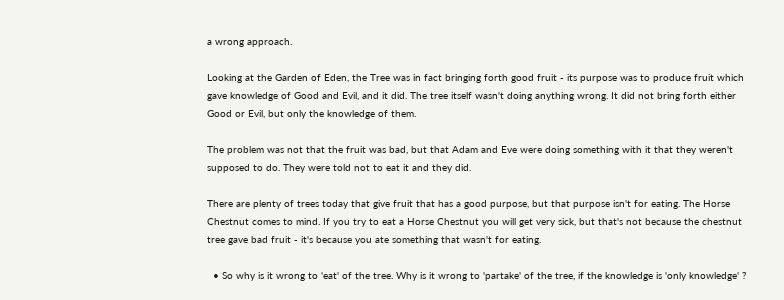a wrong approach.

Looking at the Garden of Eden, the Tree was in fact bringing forth good fruit - its purpose was to produce fruit which gave knowledge of Good and Evil, and it did. The tree itself wasn't doing anything wrong. It did not bring forth either Good or Evil, but only the knowledge of them.

The problem was not that the fruit was bad, but that Adam and Eve were doing something with it that they weren't supposed to do. They were told not to eat it and they did.

There are plenty of trees today that give fruit that has a good purpose, but that purpose isn't for eating. The Horse Chestnut comes to mind. If you try to eat a Horse Chestnut you will get very sick, but that's not because the chestnut tree gave bad fruit - it's because you ate something that wasn't for eating.

  • So why is it wrong to 'eat' of the tree. Why is it wrong to 'partake' of the tree, if the knowledge is 'only knowledge' ?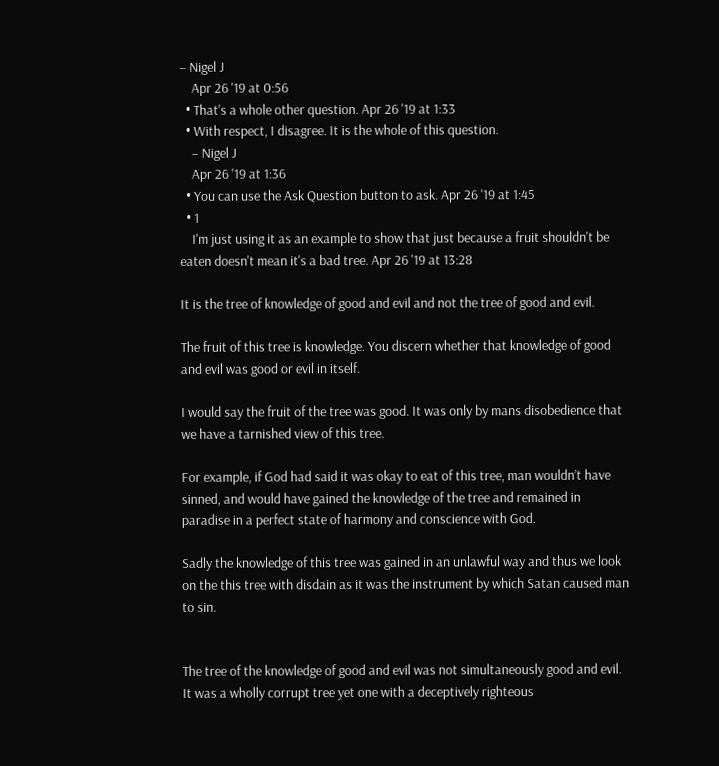– Nigel J
    Apr 26 '19 at 0:56
  • That's a whole other question. Apr 26 '19 at 1:33
  • With respect, I disagree. It is the whole of this question.
    – Nigel J
    Apr 26 '19 at 1:36
  • You can use the Ask Question button to ask. Apr 26 '19 at 1:45
  • 1
    I'm just using it as an example to show that just because a fruit shouldn't be eaten doesn't mean it's a bad tree. Apr 26 '19 at 13:28

It is the tree of knowledge of good and evil and not the tree of good and evil.

The fruit of this tree is knowledge. You discern whether that knowledge of good and evil was good or evil in itself.

I would say the fruit of the tree was good. It was only by mans disobedience that we have a tarnished view of this tree.

For example, if God had said it was okay to eat of this tree, man wouldn’t have sinned, and would have gained the knowledge of the tree and remained in paradise in a perfect state of harmony and conscience with God.

Sadly the knowledge of this tree was gained in an unlawful way and thus we look on the this tree with disdain as it was the instrument by which Satan caused man to sin.


The tree of the knowledge of good and evil was not simultaneously good and evil. It was a wholly corrupt tree yet one with a deceptively righteous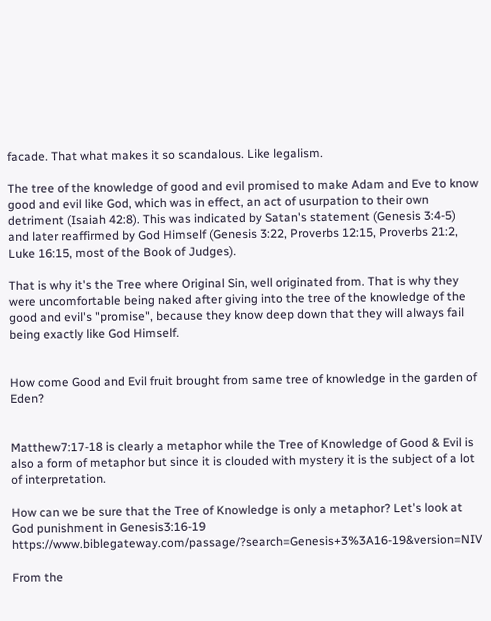facade. That what makes it so scandalous. Like legalism.

The tree of the knowledge of good and evil promised to make Adam and Eve to know good and evil like God, which was in effect, an act of usurpation to their own detriment (Isaiah 42:8). This was indicated by Satan's statement (Genesis 3:4-5) and later reaffirmed by God Himself (Genesis 3:22, Proverbs 12:15, Proverbs 21:2, Luke 16:15, most of the Book of Judges).

That is why it's the Tree where Original Sin, well originated from. That is why they were uncomfortable being naked after giving into the tree of the knowledge of the good and evil's "promise", because they know deep down that they will always fail being exactly like God Himself.


How come Good and Evil fruit brought from same tree of knowledge in the garden of Eden?


Matthew7:17-18 is clearly a metaphor while the Tree of Knowledge of Good & Evil is also a form of metaphor but since it is clouded with mystery it is the subject of a lot of interpretation.

How can we be sure that the Tree of Knowledge is only a metaphor? Let's look at God punishment in Genesis3:16-19 https://www.biblegateway.com/passage/?search=Genesis+3%3A16-19&version=NIV

From the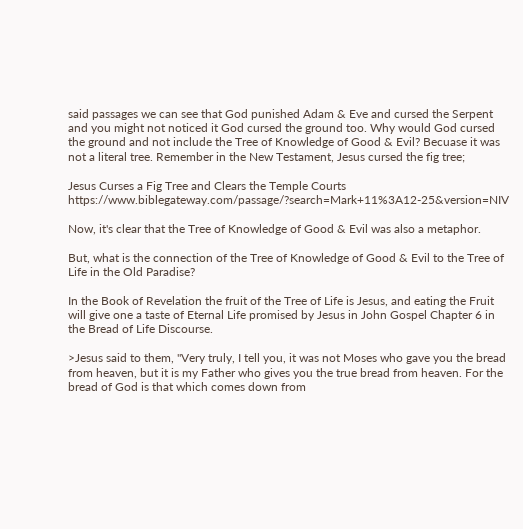said passages we can see that God punished Adam & Eve and cursed the Serpent and you might not noticed it God cursed the ground too. Why would God cursed the ground and not include the Tree of Knowledge of Good & Evil? Becuase it was not a literal tree. Remember in the New Testament, Jesus cursed the fig tree;

Jesus Curses a Fig Tree and Clears the Temple Courts https://www.biblegateway.com/passage/?search=Mark+11%3A12-25&version=NIV

Now, it's clear that the Tree of Knowledge of Good & Evil was also a metaphor.

But, what is the connection of the Tree of Knowledge of Good & Evil to the Tree of Life in the Old Paradise?

In the Book of Revelation the fruit of the Tree of Life is Jesus, and eating the Fruit will give one a taste of Eternal Life promised by Jesus in John Gospel Chapter 6 in the Bread of Life Discourse.

>Jesus said to them, "Very truly, I tell you, it was not Moses who gave you the bread from heaven, but it is my Father who gives you the true bread from heaven. For the bread of God is that which comes down from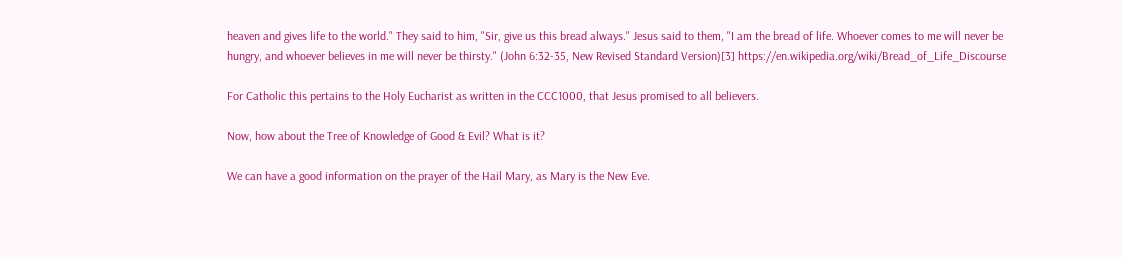heaven and gives life to the world." They said to him, "Sir, give us this bread always." Jesus said to them, "I am the bread of life. Whoever comes to me will never be hungry, and whoever believes in me will never be thirsty." (John 6:32-35, New Revised Standard Version)[3] https://en.wikipedia.org/wiki/Bread_of_Life_Discourse

For Catholic this pertains to the Holy Eucharist as written in the CCC1000, that Jesus promised to all believers.

Now, how about the Tree of Knowledge of Good & Evil? What is it?

We can have a good information on the prayer of the Hail Mary, as Mary is the New Eve.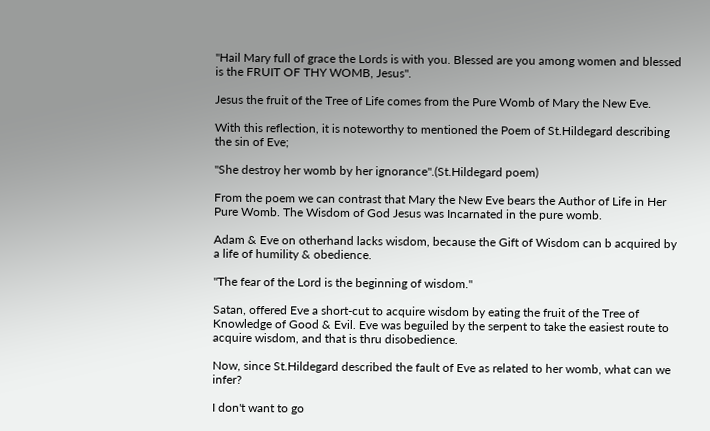"Hail Mary full of grace the Lords is with you. Blessed are you among women and blessed is the FRUIT OF THY WOMB, Jesus".

Jesus the fruit of the Tree of Life comes from the Pure Womb of Mary the New Eve.

With this reflection, it is noteworthy to mentioned the Poem of St.Hildegard describing the sin of Eve;

"She destroy her womb by her ignorance".(St.Hildegard poem)

From the poem we can contrast that Mary the New Eve bears the Author of Life in Her Pure Womb. The Wisdom of God Jesus was Incarnated in the pure womb.

Adam & Eve on otherhand lacks wisdom, because the Gift of Wisdom can b acquired by a life of humility & obedience.

"The fear of the Lord is the beginning of wisdom."

Satan, offered Eve a short-cut to acquire wisdom by eating the fruit of the Tree of Knowledge of Good & Evil. Eve was beguiled by the serpent to take the easiest route to acquire wisdom, and that is thru disobedience.

Now, since St.Hildegard described the fault of Eve as related to her womb, what can we infer?

I don't want to go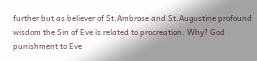further but as believer of St.Ambrose and St.Augustine profound wisdom the Sin of Eve is related to procreation. Why? God punishment to Eve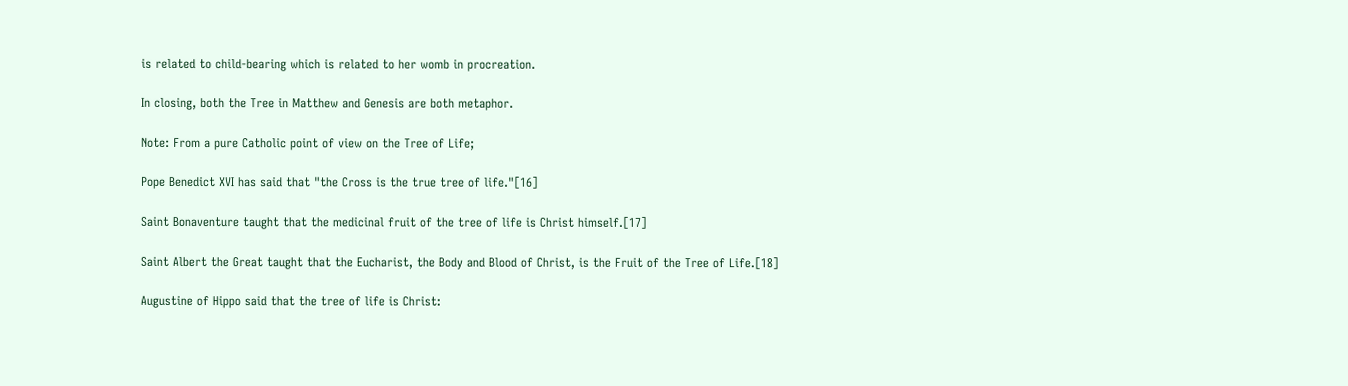is related to child-bearing which is related to her womb in procreation.

In closing, both the Tree in Matthew and Genesis are both metaphor.

Note: From a pure Catholic point of view on the Tree of Life;

Pope Benedict XVI has said that "the Cross is the true tree of life."[16]

Saint Bonaventure taught that the medicinal fruit of the tree of life is Christ himself.[17]

Saint Albert the Great taught that the Eucharist, the Body and Blood of Christ, is the Fruit of the Tree of Life.[18]

Augustine of Hippo said that the tree of life is Christ: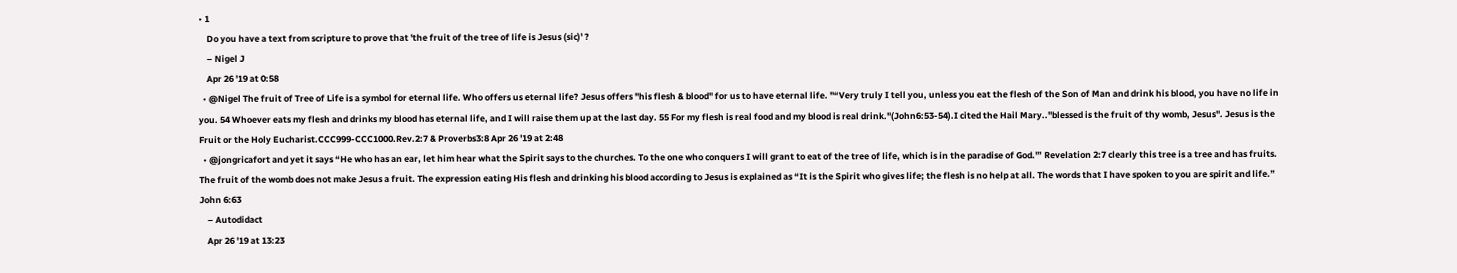• 1
    Do you have a text from scripture to prove that 'the fruit of the tree of life is Jesus (sic)' ?
    – Nigel J
    Apr 26 '19 at 0:58
  • @Nigel The fruit of Tree of Life is a symbol for eternal life. Who offers us eternal life? Jesus offers "his flesh & blood" for us to have eternal life. "“Very truly I tell you, unless you eat the flesh of the Son of Man and drink his blood, you have no life in you. 54 Whoever eats my flesh and drinks my blood has eternal life, and I will raise them up at the last day. 55 For my flesh is real food and my blood is real drink."(John6:53-54).I cited the Hail Mary.."blessed is the fruit of thy womb, Jesus". Jesus is the Fruit or the Holy Eucharist.CCC999-CCC1000.Rev.2:7 & Proverbs3:8 Apr 26 '19 at 2:48
  • @jongricafort and yet it says “He who has an ear, let him hear what the Spirit says to the churches. To the one who conquers I will grant to eat of the tree of life, which is in the paradise of God.'” Revelation 2:7 clearly this tree is a tree and has fruits. The fruit of the womb does not make Jesus a fruit. The expression eating His flesh and drinking his blood according to Jesus is explained as “It is the Spirit who gives life; the flesh is no help at all. The words that I have spoken to you are spirit and life.” John 6:63
    – Autodidact
    Apr 26 '19 at 13:23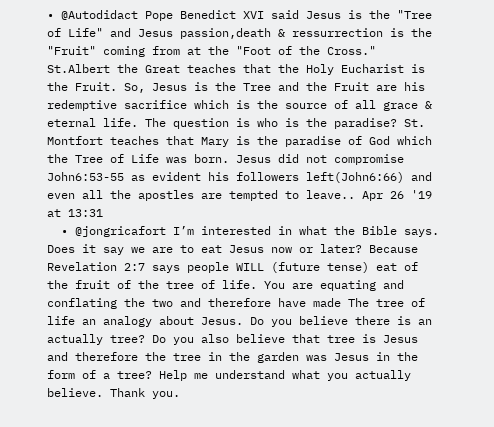• @Autodidact Pope Benedict XVI said Jesus is the "Tree of Life" and Jesus passion,death & ressurrection is the "Fruit" coming from at the "Foot of the Cross." St.Albert the Great teaches that the Holy Eucharist is the Fruit. So, Jesus is the Tree and the Fruit are his redemptive sacrifice which is the source of all grace & eternal life. The question is who is the paradise? St. Montfort teaches that Mary is the paradise of God which the Tree of Life was born. Jesus did not compromise John6:53-55 as evident his followers left(John6:66) and even all the apostles are tempted to leave.. Apr 26 '19 at 13:31
  • @jongricafort I’m interested in what the Bible says. Does it say we are to eat Jesus now or later? Because Revelation 2:7 says people WILL (future tense) eat of the fruit of the tree of life. You are equating and conflating the two and therefore have made The tree of life an analogy about Jesus. Do you believe there is an actually tree? Do you also believe that tree is Jesus and therefore the tree in the garden was Jesus in the form of a tree? Help me understand what you actually believe. Thank you.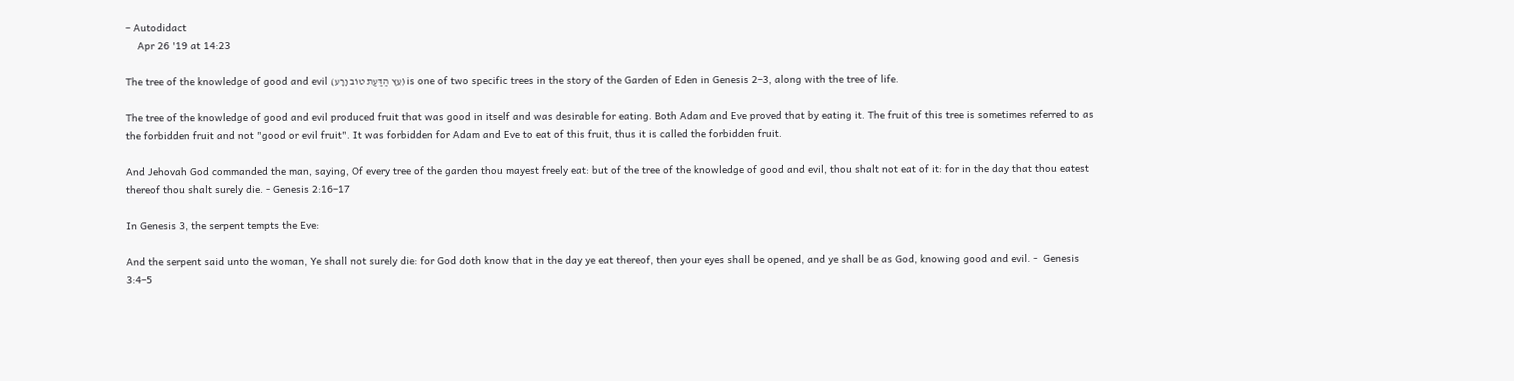– Autodidact
    Apr 26 '19 at 14:23

The tree of the knowledge of good and evil (עֵץ הַדַּעַת טוֹב וָרָע) is one of two specific trees in the story of the Garden of Eden in Genesis 2–3, along with the tree of life.

The tree of the knowledge of good and evil produced fruit that was good in itself and was desirable for eating. Both Adam and Eve proved that by eating it. The fruit of this tree is sometimes referred to as the forbidden fruit and not "good or evil fruit". It was forbidden for Adam and Eve to eat of this fruit, thus it is called the forbidden fruit.

And Jehovah God commanded the man, saying, Of every tree of the garden thou mayest freely eat: but of the tree of the knowledge of good and evil, thou shalt not eat of it: for in the day that thou eatest thereof thou shalt surely die. - Genesis 2:16–17

In Genesis 3, the serpent tempts the Eve:

And the serpent said unto the woman, Ye shall not surely die: for God doth know that in the day ye eat thereof, then your eyes shall be opened, and ye shall be as God, knowing good and evil. -  Genesis 3:4–5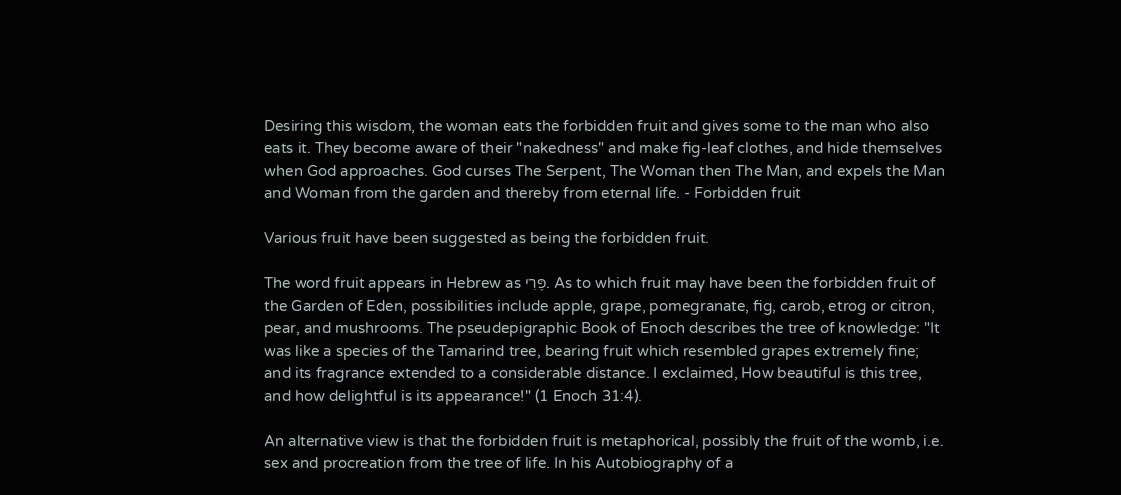Desiring this wisdom, the woman eats the forbidden fruit and gives some to the man who also eats it. They become aware of their "nakedness" and make fig-leaf clothes, and hide themselves when God approaches. God curses The Serpent, The Woman then The Man, and expels the Man and Woman from the garden and thereby from eternal life. - Forbidden fruit

Various fruit have been suggested as being the forbidden fruit.

The word fruit appears in Hebrew as פֶּרִי. As to which fruit may have been the forbidden fruit of the Garden of Eden, possibilities include apple, grape, pomegranate, fig, carob, etrog or citron, pear, and mushrooms. The pseudepigraphic Book of Enoch describes the tree of knowledge: "It was like a species of the Tamarind tree, bearing fruit which resembled grapes extremely fine; and its fragrance extended to a considerable distance. I exclaimed, How beautiful is this tree, and how delightful is its appearance!" (1 Enoch 31:4).

An alternative view is that the forbidden fruit is metaphorical, possibly the fruit of the womb, i.e. sex and procreation from the tree of life. In his Autobiography of a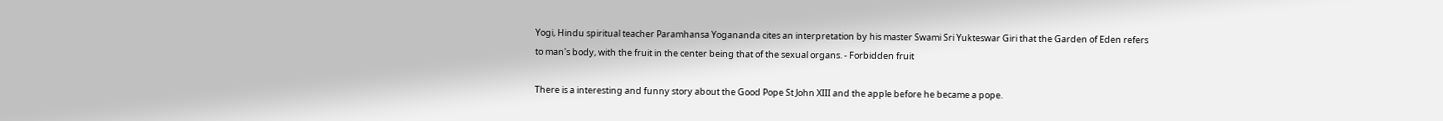Yogi, Hindu spiritual teacher Paramhansa Yogananda cites an interpretation by his master Swami Sri Yukteswar Giri that the Garden of Eden refers to man's body, with the fruit in the center being that of the sexual organs. - Forbidden fruit

There is a interesting and funny story about the Good Pope St John XIII and the apple before he became a pope.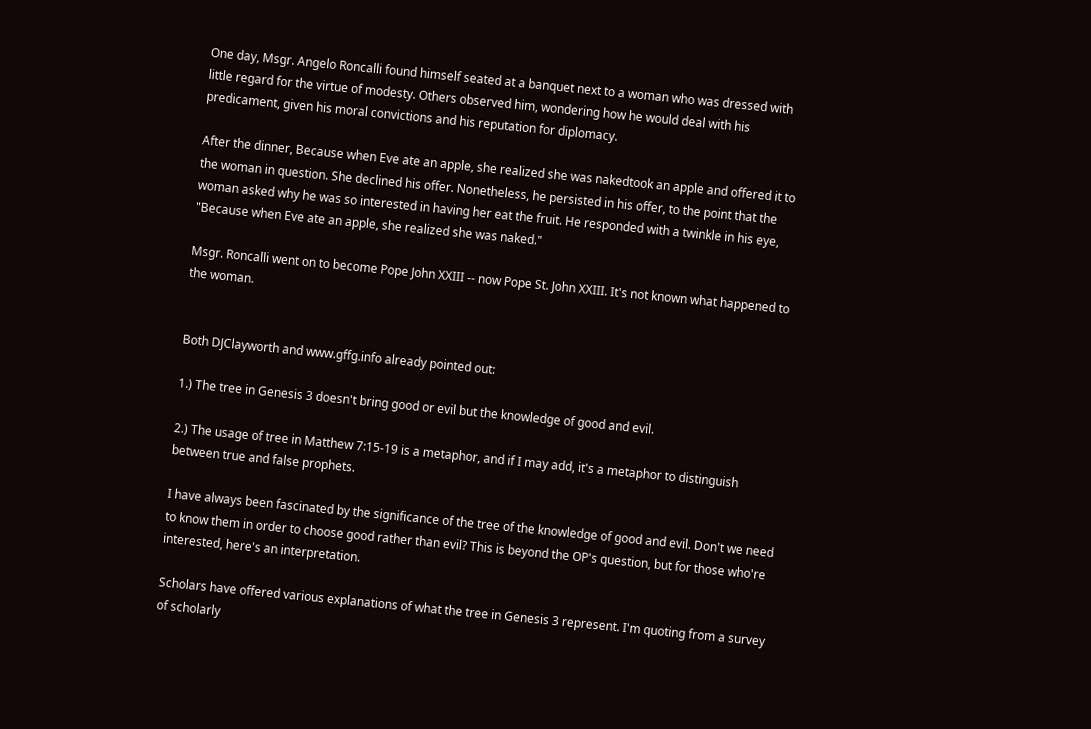One day, Msgr. Angelo Roncalli found himself seated at a banquet next to a woman who was dressed with little regard for the virtue of modesty. Others observed him, wondering how he would deal with his predicament, given his moral convictions and his reputation for diplomacy.

After the dinner, Because when Eve ate an apple, she realized she was nakedtook an apple and offered it to the woman in question. She declined his offer. Nonetheless, he persisted in his offer, to the point that the woman asked why he was so interested in having her eat the fruit. He responded with a twinkle in his eye, "Because when Eve ate an apple, she realized she was naked."

Msgr. Roncalli went on to become Pope John XXIII -- now Pope St. John XXIII. It's not known what happened to the woman.


Both DJClayworth and www.gffg.info already pointed out:

1.) The tree in Genesis 3 doesn't bring good or evil but the knowledge of good and evil.

2.) The usage of tree in Matthew 7:15-19 is a metaphor, and if I may add, it's a metaphor to distinguish between true and false prophets.

I have always been fascinated by the significance of the tree of the knowledge of good and evil. Don't we need to know them in order to choose good rather than evil? This is beyond the OP's question, but for those who're interested, here's an interpretation.

Scholars have offered various explanations of what the tree in Genesis 3 represent. I'm quoting from a survey of scholarly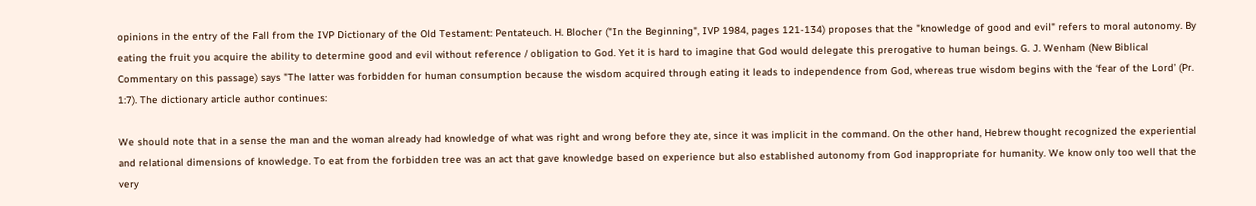opinions in the entry of the Fall from the IVP Dictionary of the Old Testament: Pentateuch. H. Blocher ("In the Beginning", IVP 1984, pages 121-134) proposes that the "knowledge of good and evil" refers to moral autonomy. By eating the fruit you acquire the ability to determine good and evil without reference / obligation to God. Yet it is hard to imagine that God would delegate this prerogative to human beings. G. J. Wenham (New Biblical Commentary on this passage) says "The latter was forbidden for human consumption because the wisdom acquired through eating it leads to independence from God, whereas true wisdom begins with the ‘fear of the Lord’ (Pr. 1:7). The dictionary article author continues:

We should note that in a sense the man and the woman already had knowledge of what was right and wrong before they ate, since it was implicit in the command. On the other hand, Hebrew thought recognized the experiential and relational dimensions of knowledge. To eat from the forbidden tree was an act that gave knowledge based on experience but also established autonomy from God inappropriate for humanity. We know only too well that the very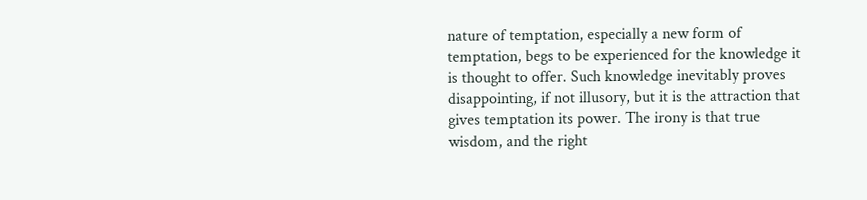nature of temptation, especially a new form of temptation, begs to be experienced for the knowledge it is thought to offer. Such knowledge inevitably proves disappointing, if not illusory, but it is the attraction that gives temptation its power. The irony is that true wisdom, and the right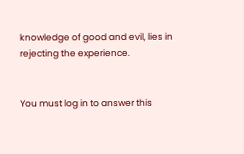knowledge of good and evil, lies in rejecting the experience.


You must log in to answer this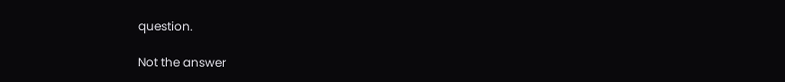question.

Not the answer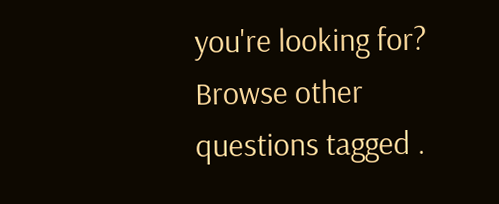you're looking for? Browse other questions tagged .